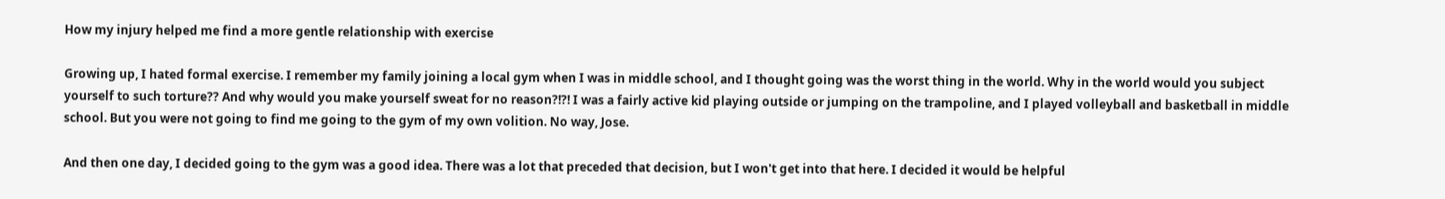How my injury helped me find a more gentle relationship with exercise

Growing up, I hated formal exercise. I remember my family joining a local gym when I was in middle school, and I thought going was the worst thing in the world. Why in the world would you subject yourself to such torture?? And why would you make yourself sweat for no reason?!?! I was a fairly active kid playing outside or jumping on the trampoline, and I played volleyball and basketball in middle school. But you were not going to find me going to the gym of my own volition. No way, Jose.

And then one day, I decided going to the gym was a good idea. There was a lot that preceded that decision, but I won't get into that here. I decided it would be helpful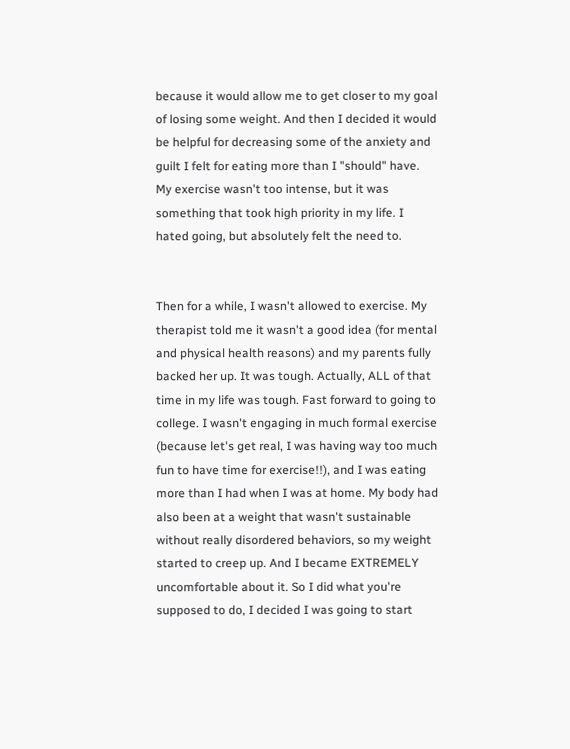because it would allow me to get closer to my goal of losing some weight. And then I decided it would be helpful for decreasing some of the anxiety and guilt I felt for eating more than I "should" have. My exercise wasn't too intense, but it was something that took high priority in my life. I hated going, but absolutely felt the need to.


Then for a while, I wasn't allowed to exercise. My therapist told me it wasn't a good idea (for mental and physical health reasons) and my parents fully backed her up. It was tough. Actually, ALL of that time in my life was tough. Fast forward to going to college. I wasn't engaging in much formal exercise (because let's get real, I was having way too much fun to have time for exercise!!), and I was eating more than I had when I was at home. My body had also been at a weight that wasn't sustainable without really disordered behaviors, so my weight started to creep up. And I became EXTREMELY uncomfortable about it. So I did what you're supposed to do, I decided I was going to start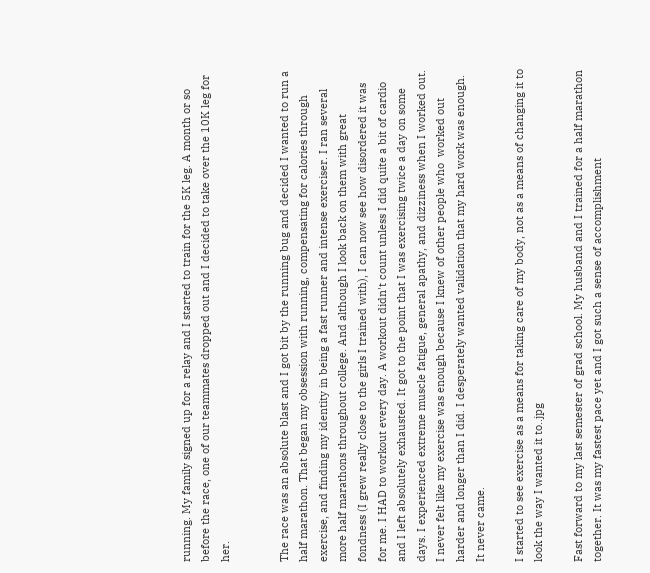running. My family signed up for a relay and I started to train for the 5K leg. A month or so before the race, one of our teammates dropped out and I decided to take over the 10K leg for her.


The race was an absolute blast and I got bit by the running bug and decided I wanted to run a half marathon. That began my obsession with running, compensating for calories through exercise, and finding my identity in being a fast runner and intense exerciser. I ran several more half marathons throughout college. And although I look back on them with great fondness (I grew really close to the girls I trained with), I can now see how disordered it was for me. I HAD to workout every day. A workout didn't count unless I did quite a bit of cardio and I left absolutely exhausted. It got to the point that I was exercising twice a day on some days. I experienced extreme muscle fatigue, general apathy, and dizziness when I worked out. I never felt like my exercise was enough because I knew of other people who  worked out harder and longer than I did. I desperately wanted validation that my hard work was enough. It never came.

I started to see exercise as a means for taking care of my body, not as a means of changing it to look the way I wanted it to..jpg

Fast forward to my last semester of grad school. My husband and I trained for a half marathon together. It was my fastest pace yet and I got such a sense of accomplishment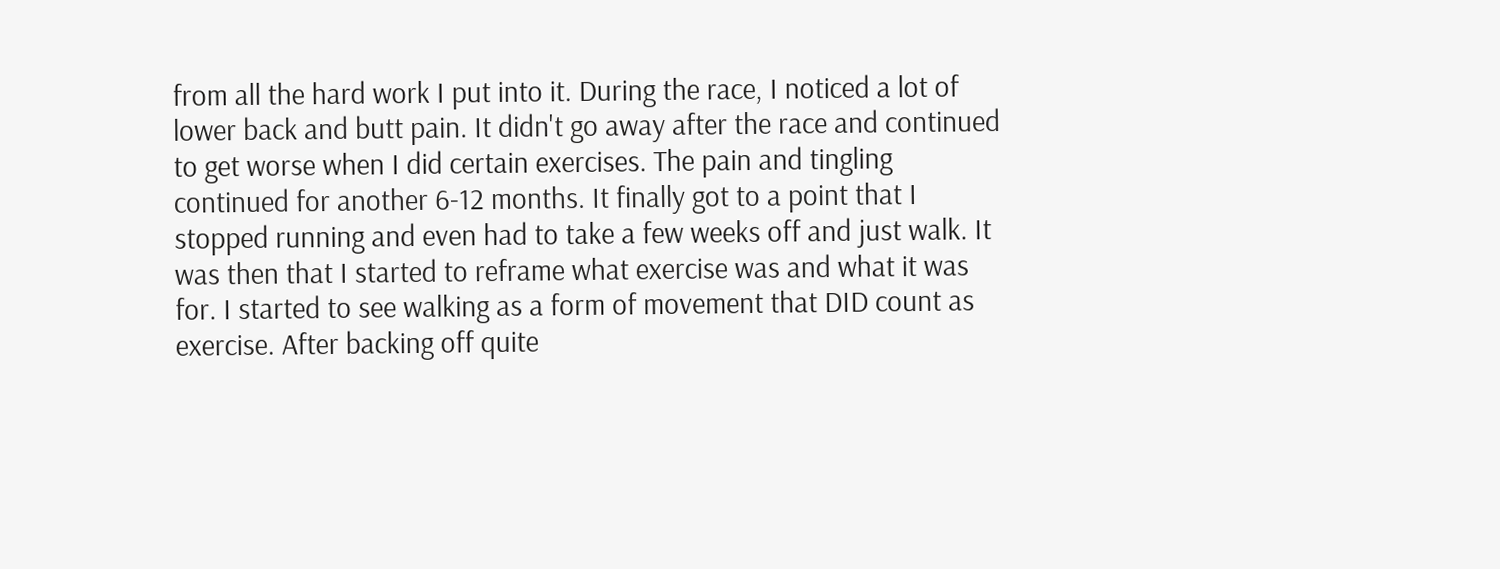from all the hard work I put into it. During the race, I noticed a lot of lower back and butt pain. It didn't go away after the race and continued to get worse when I did certain exercises. The pain and tingling continued for another 6-12 months. It finally got to a point that I stopped running and even had to take a few weeks off and just walk. It was then that I started to reframe what exercise was and what it was for. I started to see walking as a form of movement that DID count as exercise. After backing off quite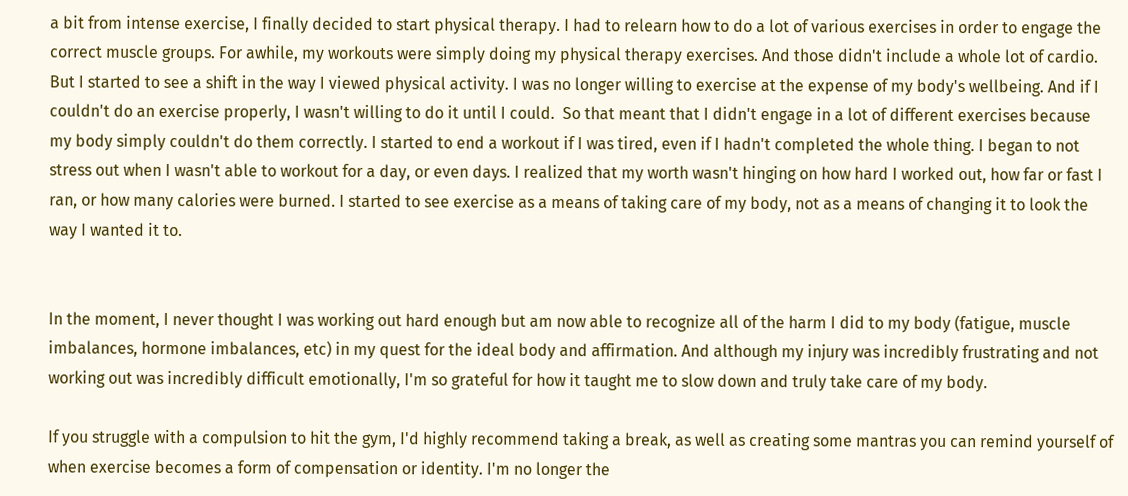a bit from intense exercise, I finally decided to start physical therapy. I had to relearn how to do a lot of various exercises in order to engage the correct muscle groups. For awhile, my workouts were simply doing my physical therapy exercises. And those didn't include a whole lot of cardio. But I started to see a shift in the way I viewed physical activity. I was no longer willing to exercise at the expense of my body's wellbeing. And if I couldn't do an exercise properly, I wasn't willing to do it until I could.  So that meant that I didn't engage in a lot of different exercises because my body simply couldn't do them correctly. I started to end a workout if I was tired, even if I hadn't completed the whole thing. I began to not stress out when I wasn't able to workout for a day, or even days. I realized that my worth wasn't hinging on how hard I worked out, how far or fast I ran, or how many calories were burned. I started to see exercise as a means of taking care of my body, not as a means of changing it to look the way I wanted it to.


In the moment, I never thought I was working out hard enough but am now able to recognize all of the harm I did to my body (fatigue, muscle imbalances, hormone imbalances, etc) in my quest for the ideal body and affirmation. And although my injury was incredibly frustrating and not working out was incredibly difficult emotionally, I'm so grateful for how it taught me to slow down and truly take care of my body.

If you struggle with a compulsion to hit the gym, I'd highly recommend taking a break, as well as creating some mantras you can remind yourself of when exercise becomes a form of compensation or identity. I'm no longer the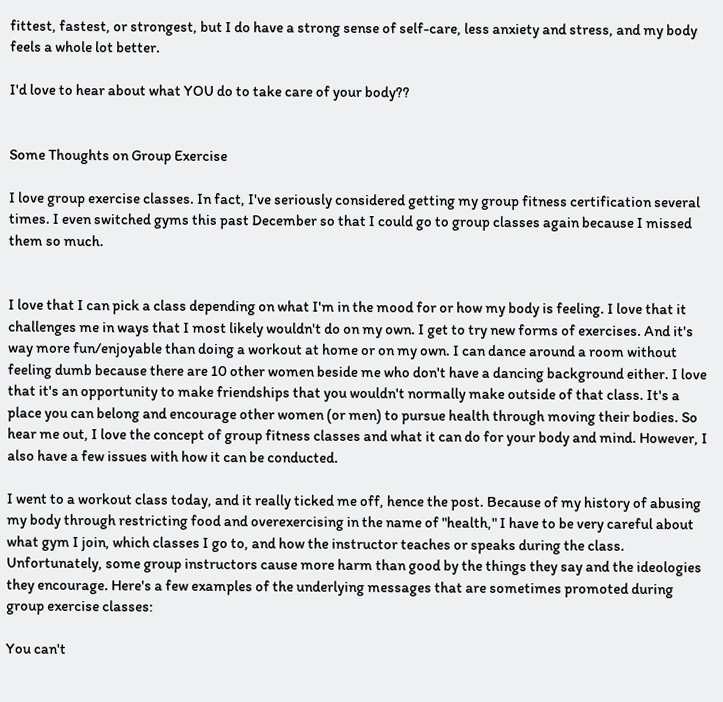fittest, fastest, or strongest, but I do have a strong sense of self-care, less anxiety and stress, and my body feels a whole lot better.

I'd love to hear about what YOU do to take care of your body??


Some Thoughts on Group Exercise

I love group exercise classes. In fact, I've seriously considered getting my group fitness certification several times. I even switched gyms this past December so that I could go to group classes again because I missed them so much.


I love that I can pick a class depending on what I'm in the mood for or how my body is feeling. I love that it challenges me in ways that I most likely wouldn't do on my own. I get to try new forms of exercises. And it's way more fun/enjoyable than doing a workout at home or on my own. I can dance around a room without feeling dumb because there are 10 other women beside me who don't have a dancing background either. I love that it's an opportunity to make friendships that you wouldn't normally make outside of that class. It's a place you can belong and encourage other women (or men) to pursue health through moving their bodies. So hear me out, I love the concept of group fitness classes and what it can do for your body and mind. However, I also have a few issues with how it can be conducted.

I went to a workout class today, and it really ticked me off, hence the post. Because of my history of abusing my body through restricting food and overexercising in the name of "health," I have to be very careful about what gym I join, which classes I go to, and how the instructor teaches or speaks during the class. Unfortunately, some group instructors cause more harm than good by the things they say and the ideologies they encourage. Here's a few examples of the underlying messages that are sometimes promoted during group exercise classes:

You can't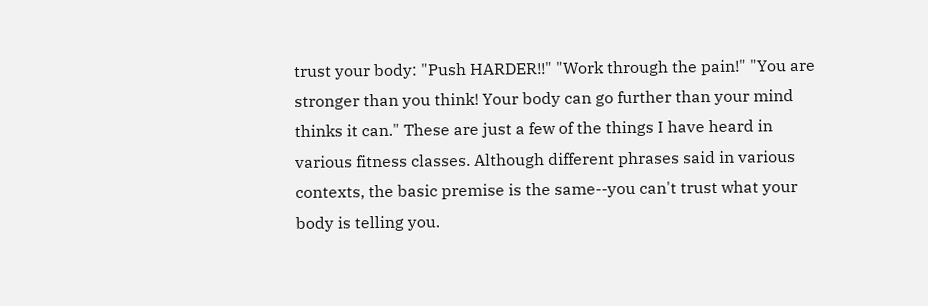trust your body: "Push HARDER!!" "Work through the pain!" "You are stronger than you think! Your body can go further than your mind thinks it can." These are just a few of the things I have heard in various fitness classes. Although different phrases said in various contexts, the basic premise is the same--you can't trust what your body is telling you.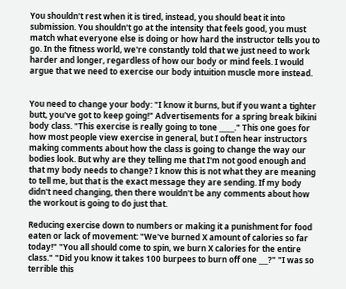You shouldn't rest when it is tired, instead, you should beat it into submission. You shouldn't go at the intensity that feels good, you must match what everyone else is doing or how hard the instructor tells you to go. In the fitness world, we're constantly told that we just need to work harder and longer, regardless of how our body or mind feels. I would argue that we need to exercise our body intuition muscle more instead.


You need to change your body: "I know it burns, but if you want a tighter butt, you've got to keep going!" Advertisements for a spring break bikini body class. "This exercise is really going to tone _____." This one goes for how most people view exercise in general, but I often hear instructors making comments about how the class is going to change the way our bodies look. But why are they telling me that I'm not good enough and that my body needs to change? I know this is not what they are meaning to tell me, but that is the exact message they are sending. If my body didn't need changing, then there wouldn't be any comments about how the workout is going to do just that.

Reducing exercise down to numbers or making it a punishment for food eaten or lack of movement: "We've burned X amount of calories so far today!" "You all should come to spin, we burn X calories for the entire class." "Did you know it takes 100 burpees to burn off one ___?" "I was so terrible this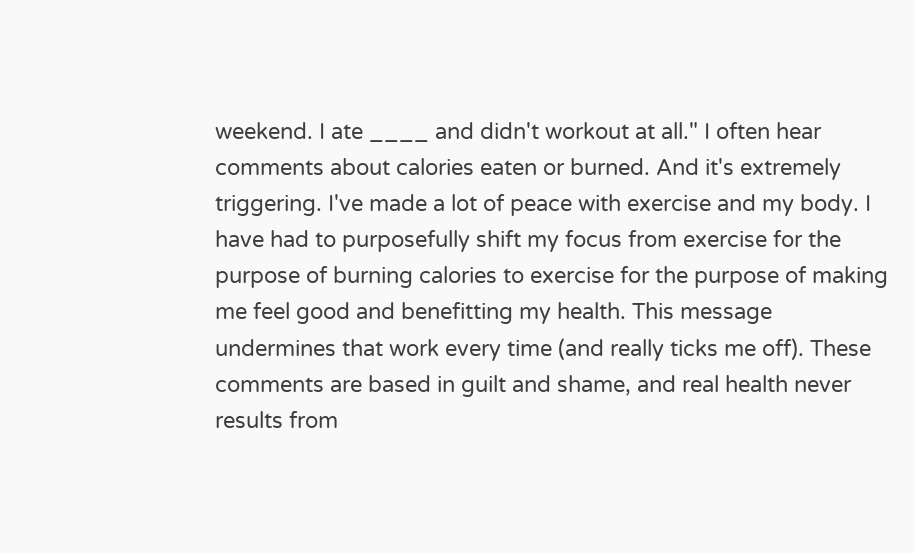weekend. I ate ____ and didn't workout at all." I often hear comments about calories eaten or burned. And it's extremely triggering. I've made a lot of peace with exercise and my body. I have had to purposefully shift my focus from exercise for the purpose of burning calories to exercise for the purpose of making me feel good and benefitting my health. This message undermines that work every time (and really ticks me off). These comments are based in guilt and shame, and real health never results from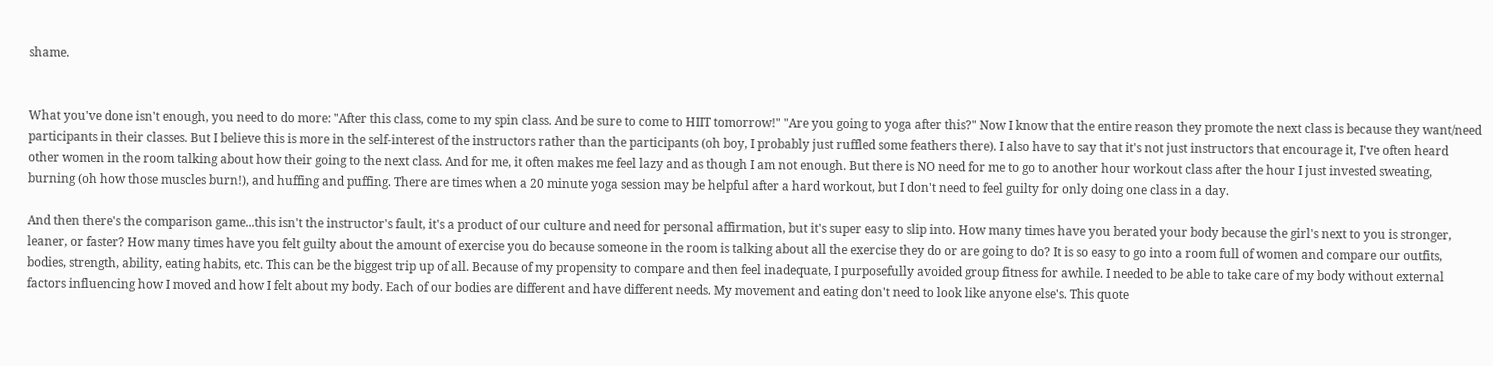shame.


What you've done isn't enough, you need to do more: "After this class, come to my spin class. And be sure to come to HIIT tomorrow!" "Are you going to yoga after this?" Now I know that the entire reason they promote the next class is because they want/need participants in their classes. But I believe this is more in the self-interest of the instructors rather than the participants (oh boy, I probably just ruffled some feathers there). I also have to say that it's not just instructors that encourage it, I've often heard other women in the room talking about how their going to the next class. And for me, it often makes me feel lazy and as though I am not enough. But there is NO need for me to go to another hour workout class after the hour I just invested sweating, burning (oh how those muscles burn!), and huffing and puffing. There are times when a 20 minute yoga session may be helpful after a hard workout, but I don't need to feel guilty for only doing one class in a day.

And then there's the comparison game...this isn't the instructor's fault, it's a product of our culture and need for personal affirmation, but it's super easy to slip into. How many times have you berated your body because the girl's next to you is stronger, leaner, or faster? How many times have you felt guilty about the amount of exercise you do because someone in the room is talking about all the exercise they do or are going to do? It is so easy to go into a room full of women and compare our outfits, bodies, strength, ability, eating habits, etc. This can be the biggest trip up of all. Because of my propensity to compare and then feel inadequate, I purposefully avoided group fitness for awhile. I needed to be able to take care of my body without external factors influencing how I moved and how I felt about my body. Each of our bodies are different and have different needs. My movement and eating don't need to look like anyone else's. This quote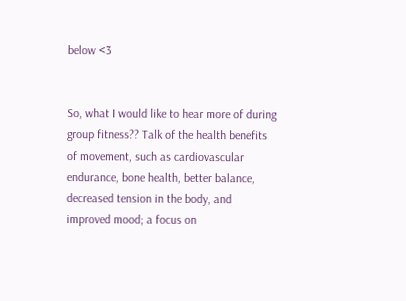below <3


So, what I would like to hear more of during group fitness?? Talk of the health benefits of movement, such as cardiovascular endurance, bone health, better balance, decreased tension in the body, and improved mood; a focus on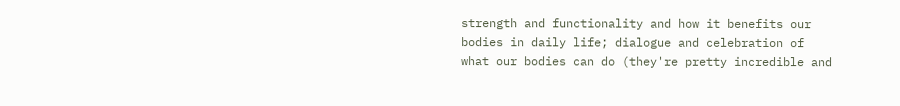strength and functionality and how it benefits our bodies in daily life; dialogue and celebration of what our bodies can do (they're pretty incredible and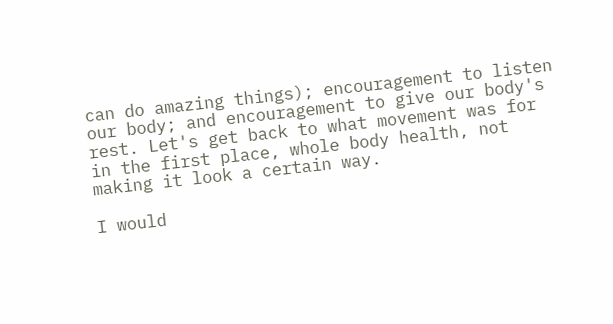can do amazing things); encouragement to listen our body; and encouragement to give our body's rest. Let's get back to what movement was for in the first place, whole body health, not making it look a certain way.

I would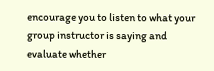encourage you to listen to what your group instructor is saying and evaluate whether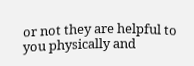or not they are helpful to you physically and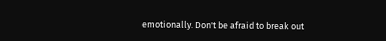emotionally. Don't be afraid to break out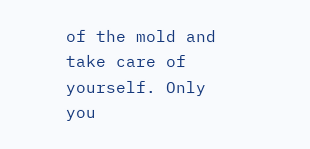of the mold and take care of yourself. Only you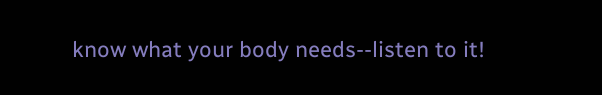know what your body needs--listen to it!